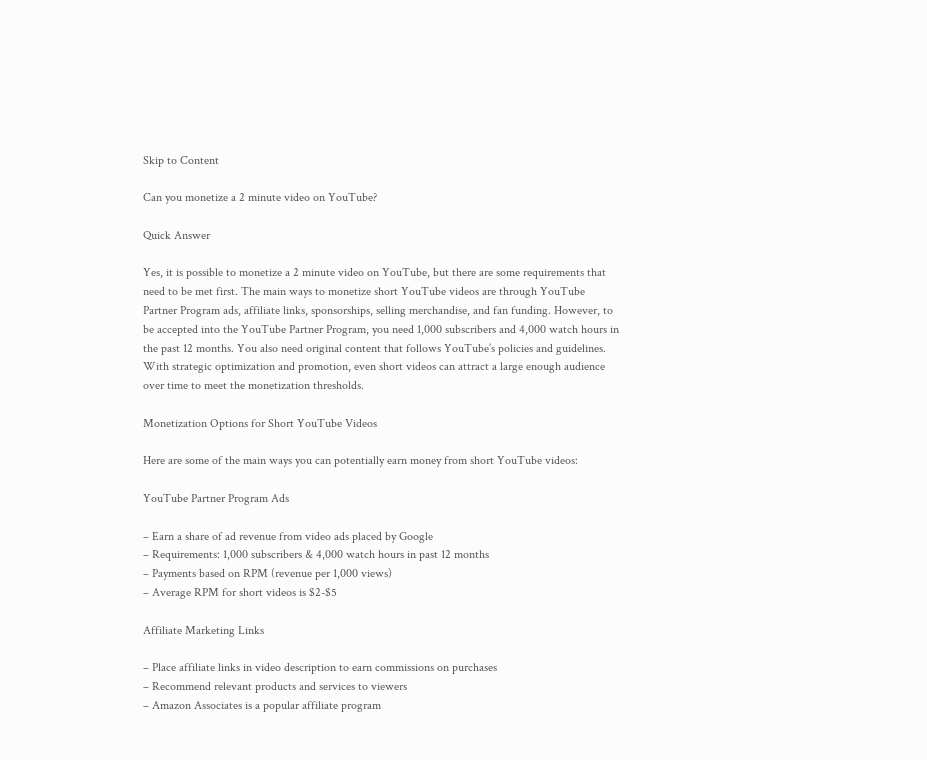Skip to Content

Can you monetize a 2 minute video on YouTube?

Quick Answer

Yes, it is possible to monetize a 2 minute video on YouTube, but there are some requirements that need to be met first. The main ways to monetize short YouTube videos are through YouTube Partner Program ads, affiliate links, sponsorships, selling merchandise, and fan funding. However, to be accepted into the YouTube Partner Program, you need 1,000 subscribers and 4,000 watch hours in the past 12 months. You also need original content that follows YouTube’s policies and guidelines. With strategic optimization and promotion, even short videos can attract a large enough audience over time to meet the monetization thresholds.

Monetization Options for Short YouTube Videos

Here are some of the main ways you can potentially earn money from short YouTube videos:

YouTube Partner Program Ads

– Earn a share of ad revenue from video ads placed by Google
– Requirements: 1,000 subscribers & 4,000 watch hours in past 12 months
– Payments based on RPM (revenue per 1,000 views)
– Average RPM for short videos is $2-$5

Affiliate Marketing Links

– Place affiliate links in video description to earn commissions on purchases
– Recommend relevant products and services to viewers
– Amazon Associates is a popular affiliate program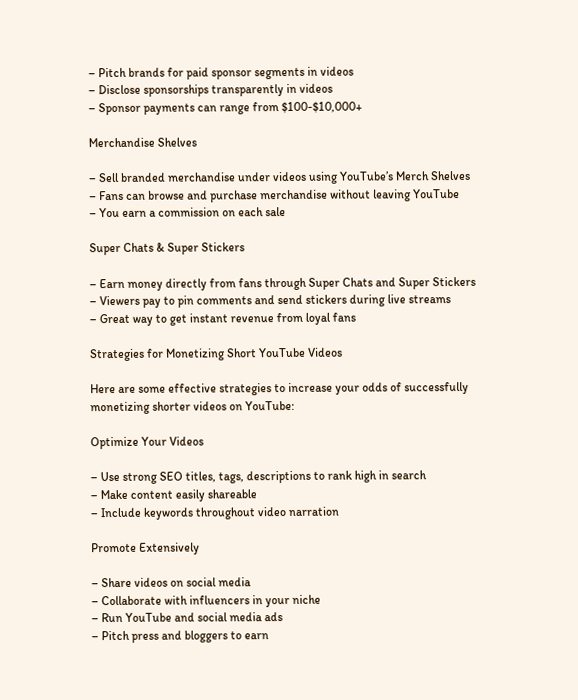– Pitch brands for paid sponsor segments in videos
– Disclose sponsorships transparently in videos
– Sponsor payments can range from $100-$10,000+

Merchandise Shelves

– Sell branded merchandise under videos using YouTube’s Merch Shelves
– Fans can browse and purchase merchandise without leaving YouTube
– You earn a commission on each sale

Super Chats & Super Stickers

– Earn money directly from fans through Super Chats and Super Stickers
– Viewers pay to pin comments and send stickers during live streams
– Great way to get instant revenue from loyal fans

Strategies for Monetizing Short YouTube Videos

Here are some effective strategies to increase your odds of successfully monetizing shorter videos on YouTube:

Optimize Your Videos

– Use strong SEO titles, tags, descriptions to rank high in search
– Make content easily shareable
– Include keywords throughout video narration

Promote Extensively

– Share videos on social media
– Collaborate with influencers in your niche
– Run YouTube and social media ads
– Pitch press and bloggers to earn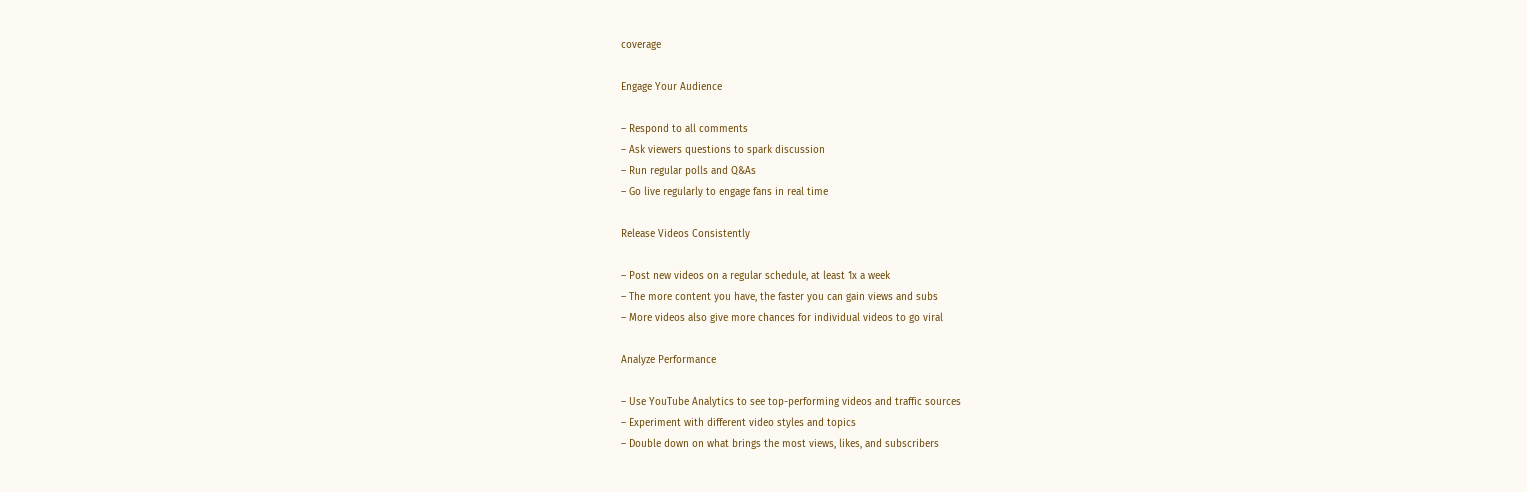coverage

Engage Your Audience

– Respond to all comments
– Ask viewers questions to spark discussion
– Run regular polls and Q&As
– Go live regularly to engage fans in real time

Release Videos Consistently

– Post new videos on a regular schedule, at least 1x a week
– The more content you have, the faster you can gain views and subs
– More videos also give more chances for individual videos to go viral

Analyze Performance

– Use YouTube Analytics to see top-performing videos and traffic sources
– Experiment with different video styles and topics
– Double down on what brings the most views, likes, and subscribers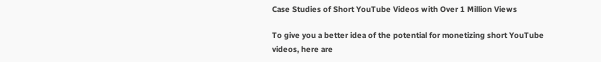Case Studies of Short YouTube Videos with Over 1 Million Views

To give you a better idea of the potential for monetizing short YouTube videos, here are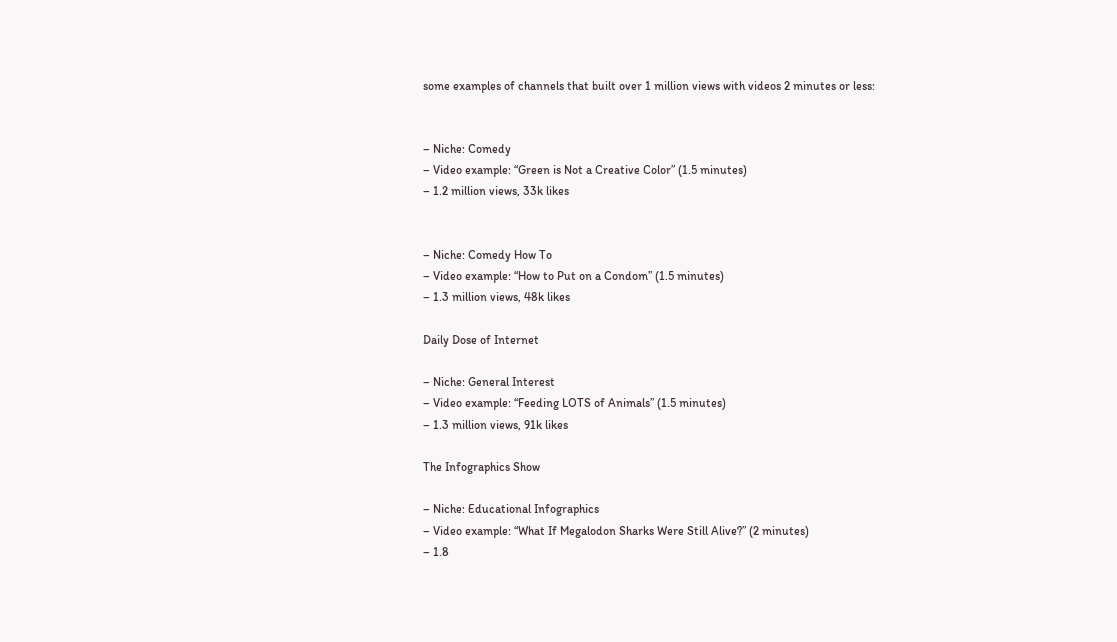some examples of channels that built over 1 million views with videos 2 minutes or less:


– Niche: Comedy
– Video example: “Green is Not a Creative Color” (1.5 minutes)
– 1.2 million views, 33k likes


– Niche: Comedy How To
– Video example: “How to Put on a Condom” (1.5 minutes)
– 1.3 million views, 48k likes

Daily Dose of Internet

– Niche: General Interest
– Video example: “Feeding LOTS of Animals” (1.5 minutes)
– 1.3 million views, 91k likes

The Infographics Show

– Niche: Educational Infographics
– Video example: “What If Megalodon Sharks Were Still Alive?” (2 minutes)
– 1.8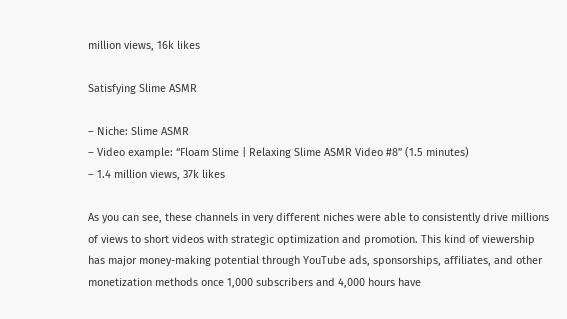million views, 16k likes

Satisfying Slime ASMR

– Niche: Slime ASMR
– Video example: “Floam Slime | Relaxing Slime ASMR Video #8” (1.5 minutes)
– 1.4 million views, 37k likes

As you can see, these channels in very different niches were able to consistently drive millions of views to short videos with strategic optimization and promotion. This kind of viewership has major money-making potential through YouTube ads, sponsorships, affiliates, and other monetization methods once 1,000 subscribers and 4,000 hours have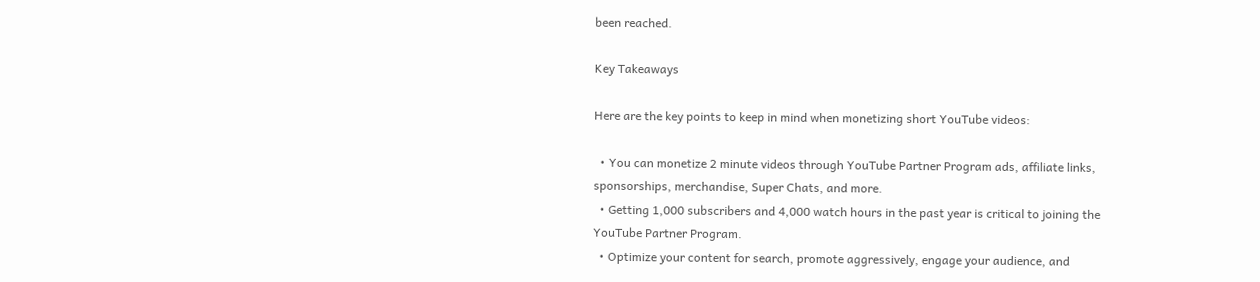been reached.

Key Takeaways

Here are the key points to keep in mind when monetizing short YouTube videos:

  • You can monetize 2 minute videos through YouTube Partner Program ads, affiliate links, sponsorships, merchandise, Super Chats, and more.
  • Getting 1,000 subscribers and 4,000 watch hours in the past year is critical to joining the YouTube Partner Program.
  • Optimize your content for search, promote aggressively, engage your audience, and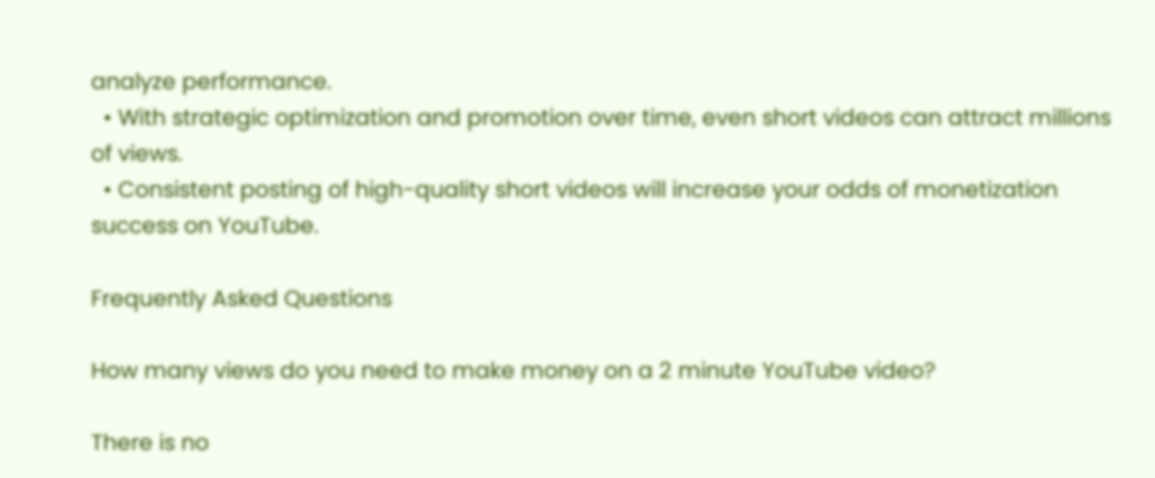analyze performance.
  • With strategic optimization and promotion over time, even short videos can attract millions of views.
  • Consistent posting of high-quality short videos will increase your odds of monetization success on YouTube.

Frequently Asked Questions

How many views do you need to make money on a 2 minute YouTube video?

There is no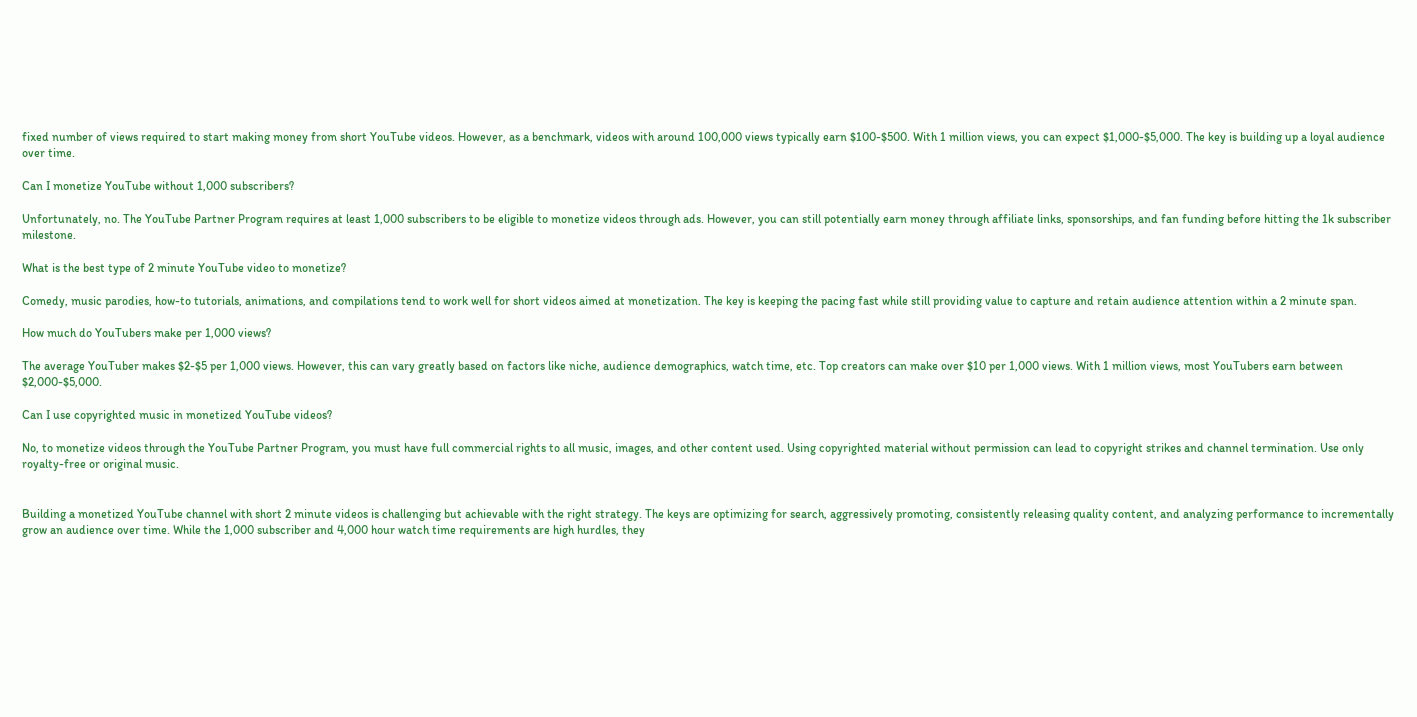fixed number of views required to start making money from short YouTube videos. However, as a benchmark, videos with around 100,000 views typically earn $100-$500. With 1 million views, you can expect $1,000-$5,000. The key is building up a loyal audience over time.

Can I monetize YouTube without 1,000 subscribers?

Unfortunately, no. The YouTube Partner Program requires at least 1,000 subscribers to be eligible to monetize videos through ads. However, you can still potentially earn money through affiliate links, sponsorships, and fan funding before hitting the 1k subscriber milestone.

What is the best type of 2 minute YouTube video to monetize?

Comedy, music parodies, how-to tutorials, animations, and compilations tend to work well for short videos aimed at monetization. The key is keeping the pacing fast while still providing value to capture and retain audience attention within a 2 minute span.

How much do YouTubers make per 1,000 views?

The average YouTuber makes $2-$5 per 1,000 views. However, this can vary greatly based on factors like niche, audience demographics, watch time, etc. Top creators can make over $10 per 1,000 views. With 1 million views, most YouTubers earn between $2,000-$5,000.

Can I use copyrighted music in monetized YouTube videos?

No, to monetize videos through the YouTube Partner Program, you must have full commercial rights to all music, images, and other content used. Using copyrighted material without permission can lead to copyright strikes and channel termination. Use only royalty-free or original music.


Building a monetized YouTube channel with short 2 minute videos is challenging but achievable with the right strategy. The keys are optimizing for search, aggressively promoting, consistently releasing quality content, and analyzing performance to incrementally grow an audience over time. While the 1,000 subscriber and 4,000 hour watch time requirements are high hurdles, they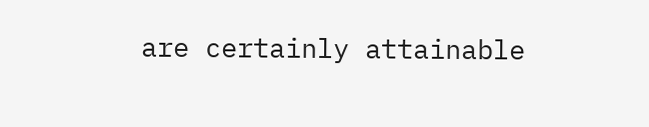are certainly attainable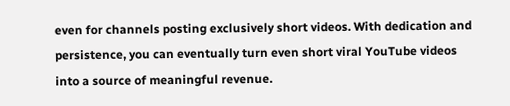even for channels posting exclusively short videos. With dedication and persistence, you can eventually turn even short viral YouTube videos into a source of meaningful revenue.